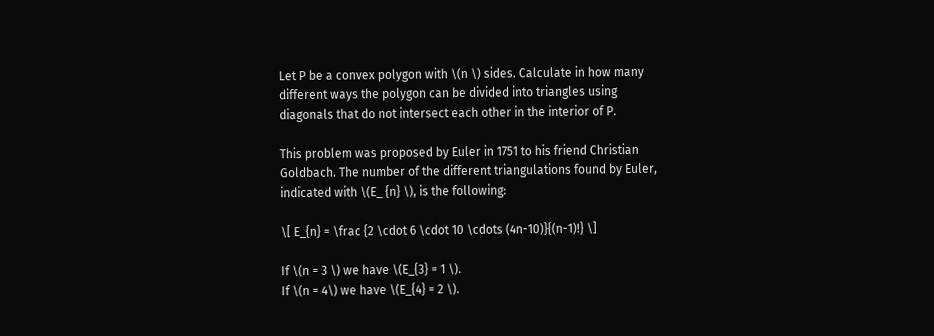Let P be a convex polygon with \(n \) sides. Calculate in how many different ways the polygon can be divided into triangles using diagonals that do not intersect each other in the interior of P.

This problem was proposed by Euler in 1751 to his friend Christian Goldbach. The number of the different triangulations found by Euler, indicated with \(E_ {n} \), is the following:

\[ E_{n} = \frac {2 \cdot 6 \cdot 10 \cdots (4n-10)}{(n-1)!} \]

If \(n = 3 \) we have \(E_{3} = 1 \).
If \(n = 4\) we have \(E_{4} = 2 \).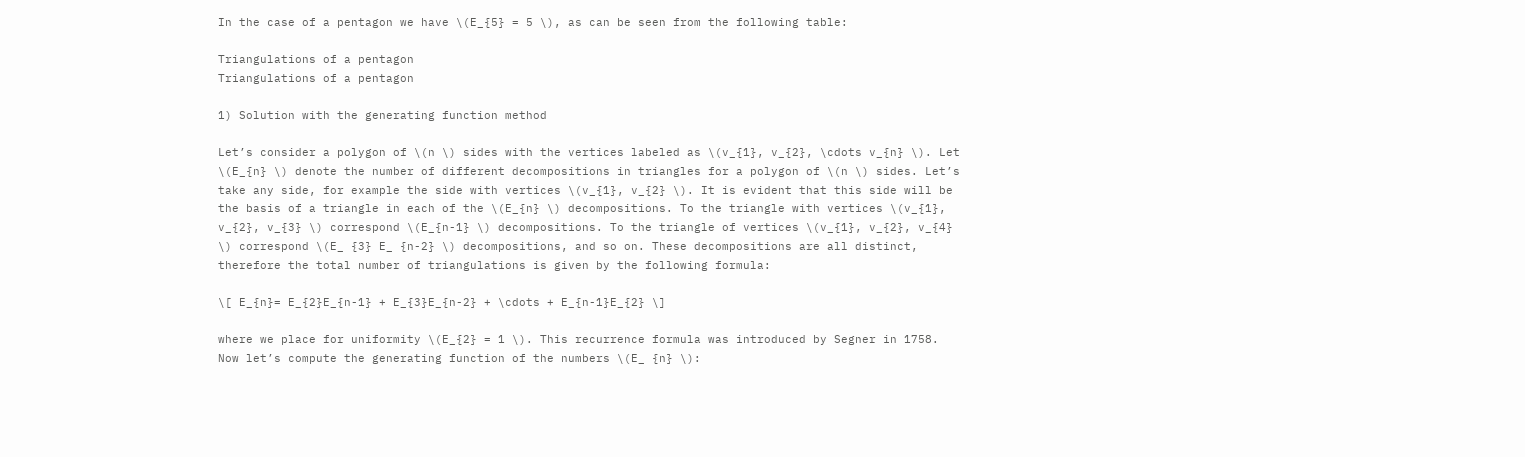In the case of a pentagon we have \(E_{5} = 5 \), as can be seen from the following table:

Triangulations of a pentagon
Triangulations of a pentagon

1) Solution with the generating function method

Let’s consider a polygon of \(n \) sides with the vertices labeled as \(v_{1}, v_{2}, \cdots v_{n} \). Let \(E_{n} \) denote the number of different decompositions in triangles for a polygon of \(n \) sides. Let’s take any side, for example the side with vertices \(v_{1}, v_{2} \). It is evident that this side will be the basis of a triangle in each of the \(E_{n} \) decompositions. To the triangle with vertices \(v_{1}, v_{2}, v_{3} \) correspond \(E_{n-1} \) decompositions. To the triangle of vertices \(v_{1}, v_{2}, v_{4} \) correspond \(E_ {3} E_ {n-2} \) decompositions, and so on. These decompositions are all distinct, therefore the total number of triangulations is given by the following formula:

\[ E_{n}= E_{2}E_{n-1} + E_{3}E_{n-2} + \cdots + E_{n-1}E_{2} \]

where we place for uniformity \(E_{2} = 1 \). This recurrence formula was introduced by Segner in 1758.
Now let’s compute the generating function of the numbers \(E_ {n} \):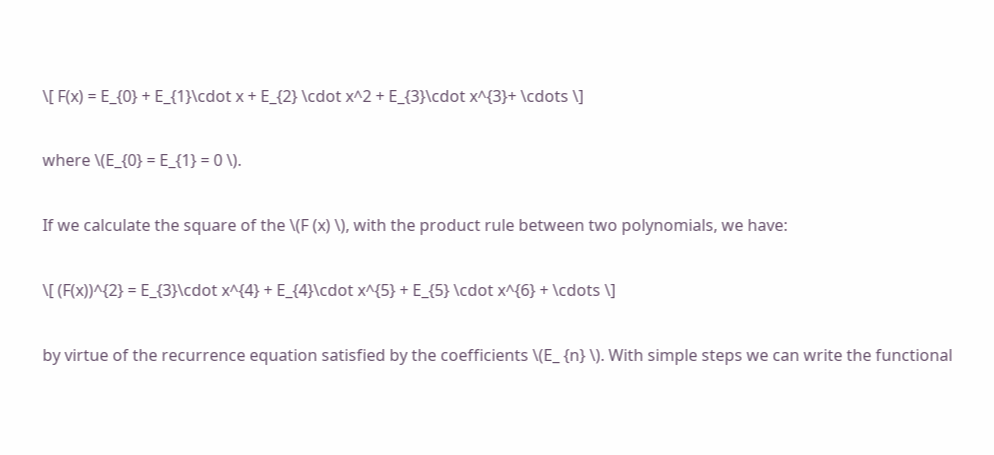\[ F(x) = E_{0} + E_{1}\cdot x + E_{2} \cdot x^2 + E_{3}\cdot x^{3}+ \cdots \]

where \(E_{0} = E_{1} = 0 \).

If we calculate the square of the \(F (x) \), with the product rule between two polynomials, we have:

\[ (F(x))^{2} = E_{3}\cdot x^{4} + E_{4}\cdot x^{5} + E_{5} \cdot x^{6} + \cdots \]

by virtue of the recurrence equation satisfied by the coefficients \(E_ {n} \). With simple steps we can write the functional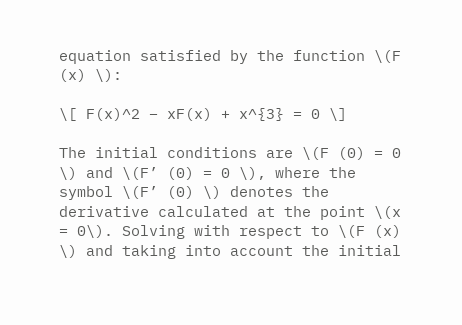equation satisfied by the function \(F (x) \):

\[ F(x)^2 – xF(x) + x^{3} = 0 \]

The initial conditions are \(F (0) = 0 \) and \(F’ (0) = 0 \), where the symbol \(F’ (0) \) denotes the derivative calculated at the point \(x = 0\). Solving with respect to \(F (x) \) and taking into account the initial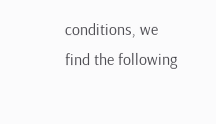conditions, we find the following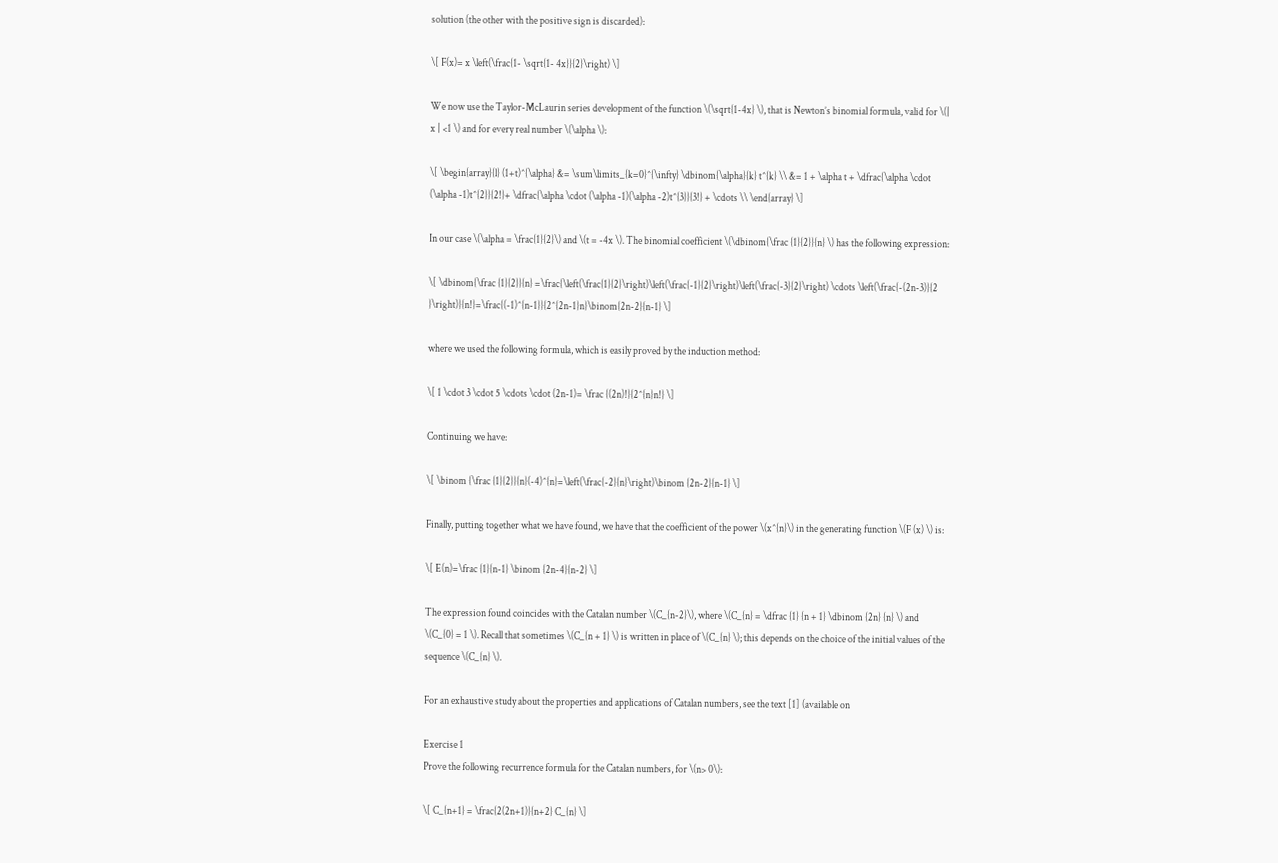solution (the other with the positive sign is discarded):

\[ F(x)= x \left(\frac{1- \sqrt{1- 4x}}{2}\right) \]

We now use the Taylor-McLaurin series development of the function \(\sqrt{1-4x} \), that is Newton’s binomial formula, valid for \(| x | <1 \) and for every real number \(\alpha \):

\[ \begin{array}{l} (1+t)^{\alpha} &= \sum\limits_{k=0}^{\infty} \dbinom{\alpha}{k} t^{k} \\ &= 1 + \alpha t + \dfrac{\alpha \cdot (\alpha -1)t^{2}}{2!}+ \dfrac{\alpha \cdot (\alpha -1)(\alpha -2)t^{3}}{3!} + \cdots \\ \end{array} \]

In our case \(\alpha = \frac{1}{2}\) and \(t = -4x \). The binomial coefficient \(\dbinom{\frac {1}{2}}{n} \) has the following expression:

\[ \dbinom{\frac {1}{2}}{n} =\frac{\left(\frac{1}{2}\right)\left(\frac{-1}{2}\right)\left(\frac{-3}{2}\right) \cdots \left(\frac{-(2n-3)}{2 }\right)}{n!}=\frac{(-1)^{n-1}}{2^{2n-1}n}\binom{2n-2}{n-1} \]

where we used the following formula, which is easily proved by the induction method:

\[ 1 \cdot 3 \cdot 5 \cdots \cdot (2n-1)= \frac {(2n)!}{2^{n}n!} \]

Continuing we have:

\[ \binom {\frac {1}{2}}{n}(-4)^{n}=\left(\frac{-2}{n}\right)\binom {2n-2}{n-1} \]

Finally, putting together what we have found, we have that the coefficient of the power \(x^{n}\) in the generating function \(F (x) \) is:

\[ E(n)=\frac {1}{n-1} \binom {2n-4}{n-2} \]

The expression found coincides with the Catalan number \(C_{n-2}\), where \(C_{n} = \dfrac {1} {n + 1} \dbinom {2n} {n} \) and \(C_{0} = 1 \). Recall that sometimes \(C_{n + 1} \) is written in place of \(C_{n} \); this depends on the choice of the initial values of the sequence \(C_{n} \).

For an exhaustive study about the properties and applications of Catalan numbers, see the text [1] (available on

Exercise 1
Prove the following recurrence formula for the Catalan numbers, for \(n> 0\):

\[ C_{n+1} = \frac{2(2n+1)}{n+2} C_{n} \]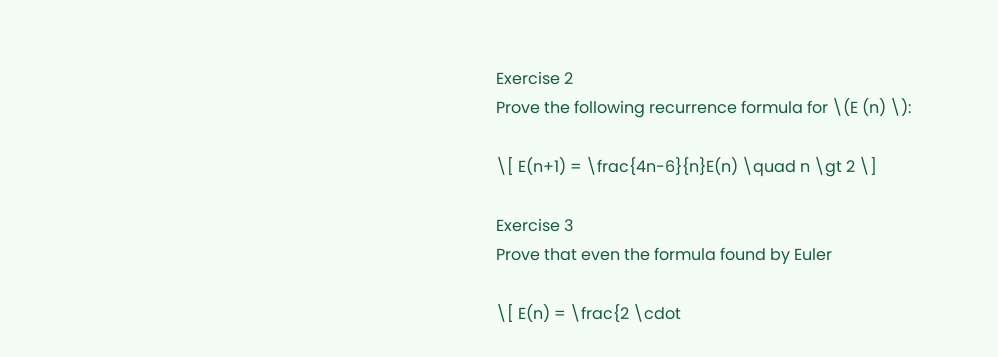Exercise 2
Prove the following recurrence formula for \(E (n) \):

\[ E(n+1) = \frac{4n-6}{n}E(n) \quad n \gt 2 \]

Exercise 3
Prove that even the formula found by Euler

\[ E(n) = \frac{2 \cdot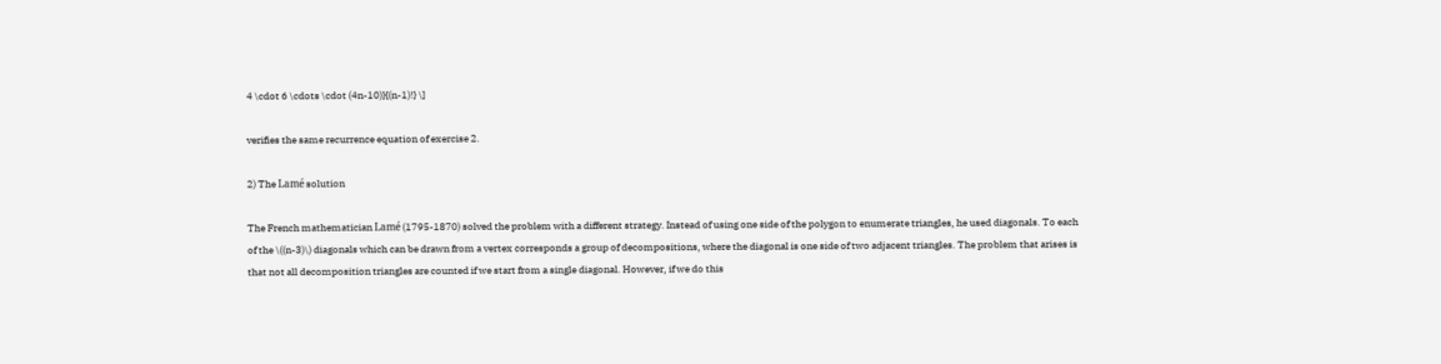4 \cdot 6 \cdots \cdot (4n-10)}{(n-1)!} \]

verifies the same recurrence equation of exercise 2.

2) The Lamé solution

The French mathematician Lamé (1795-1870) solved the problem with a different strategy. Instead of using one side of the polygon to enumerate triangles, he used diagonals. To each of the \((n-3)\) diagonals which can be drawn from a vertex corresponds a group of decompositions, where the diagonal is one side of two adjacent triangles. The problem that arises is that not all decomposition triangles are counted if we start from a single diagonal. However, if we do this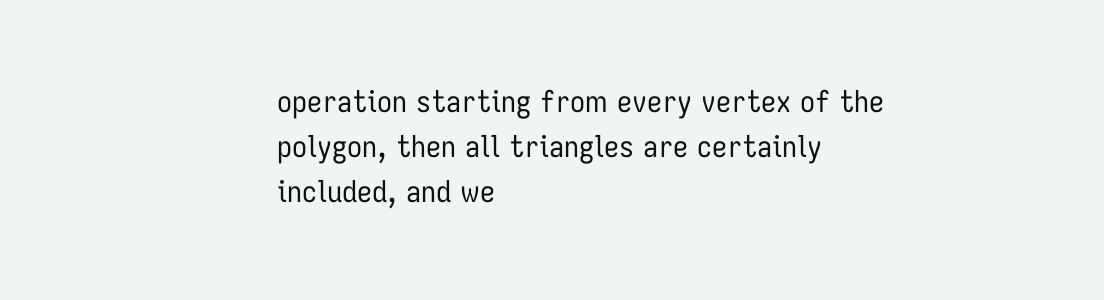operation starting from every vertex of the polygon, then all triangles are certainly included, and we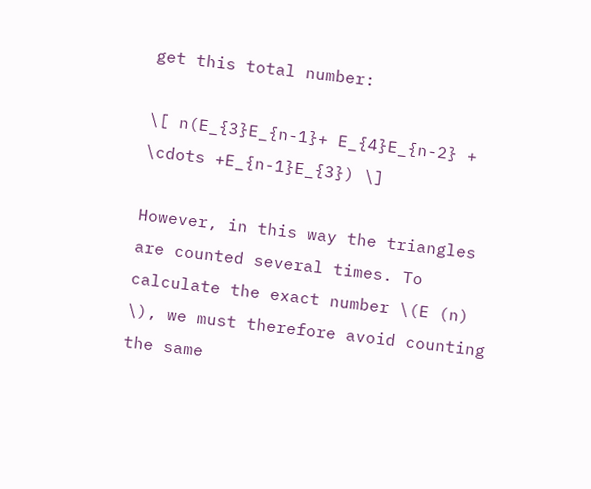get this total number:

\[ n(E_{3}E_{n-1}+ E_{4}E_{n-2} + \cdots +E_{n-1}E_{3}) \]

However, in this way the triangles are counted several times. To calculate the exact number \(E (n) \), we must therefore avoid counting the same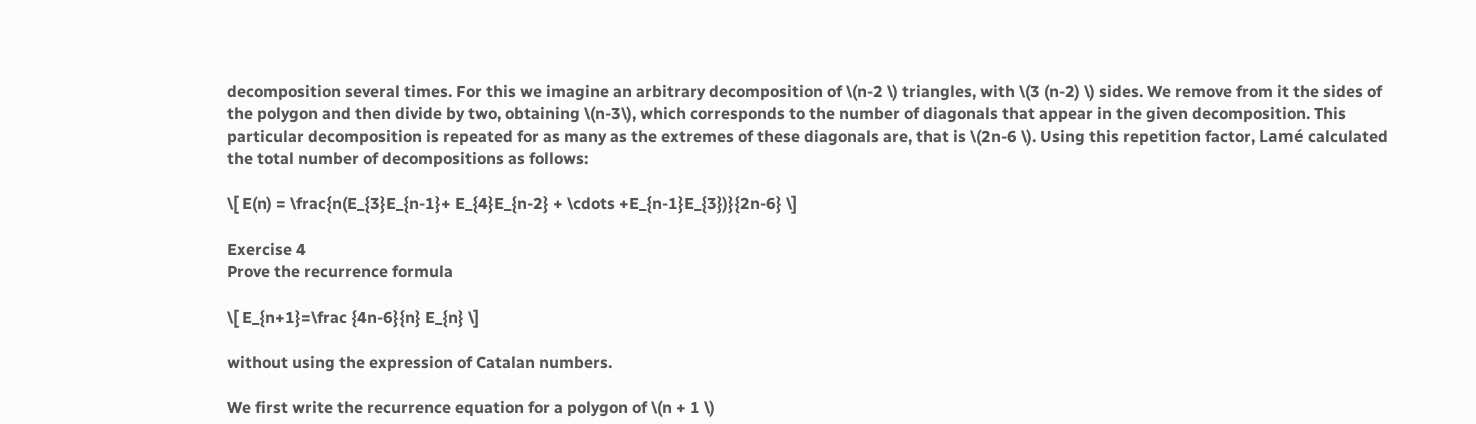decomposition several times. For this we imagine an arbitrary decomposition of \(n-2 \) triangles, with \(3 (n-2) \) sides. We remove from it the sides of the polygon and then divide by two, obtaining \(n-3\), which corresponds to the number of diagonals that appear in the given decomposition. This particular decomposition is repeated for as many as the extremes of these diagonals are, that is \(2n-6 \). Using this repetition factor, Lamé calculated the total number of decompositions as follows:

\[ E(n) = \frac{n(E_{3}E_{n-1}+ E_{4}E_{n-2} + \cdots +E_{n-1}E_{3})}{2n-6} \]

Exercise 4
Prove the recurrence formula

\[ E_{n+1}=\frac {4n-6}{n} E_{n} \]

without using the expression of Catalan numbers.

We first write the recurrence equation for a polygon of \(n + 1 \)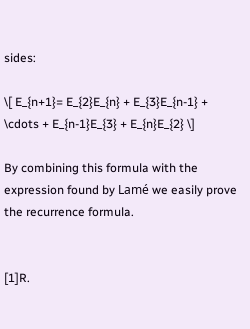sides:

\[ E_{n+1}= E_{2}E_{n} + E_{3}E_{n-1} + \cdots + E_{n-1}E_{3} + E_{n}E_{2} \]

By combining this formula with the expression found by Lamé we easily prove the recurrence formula.


[1]R.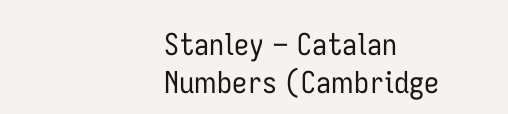Stanley – Catalan Numbers (Cambridge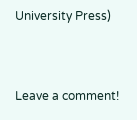University Press)


Leave a comment!